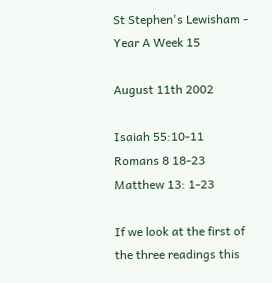St Stephen's Lewisham -  Year A Week 15

August 11th 2002

Isaiah 55:10-11
Romans 8 18-23
Matthew 13: 1-23

If we look at the first of the three readings this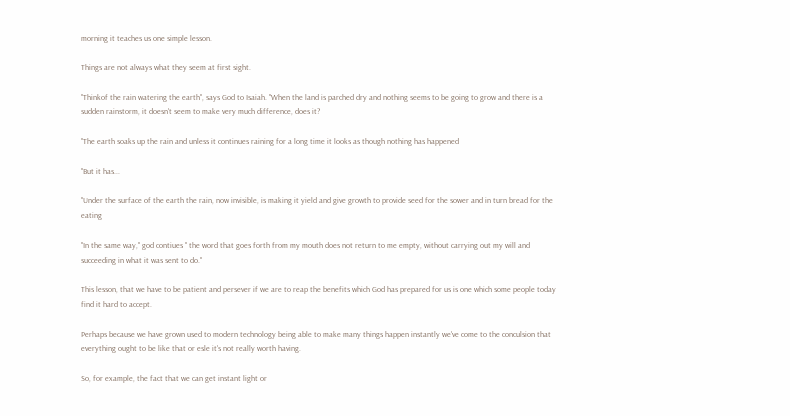morning it teaches us one simple lesson.

Things are not always what they seem at first sight.

"Thinkof the rain watering the earth", says God to Isaiah. "When the land is parched dry and nothing seems to be going to grow and there is a sudden rainstorm, it doesn't seem to make very much difference, does it?

"The earth soaks up the rain and unless it continues raining for a long time it looks as though nothing has happened

"But it has...

"Under the surface of the earth the rain, now invisible, is making it yield and give growth to provide seed for the sower and in turn bread for the eating

"In the same way," god contiues " the word that goes forth from my mouth does not return to me empty, without carrying out my will and succeeding in what it was sent to do."

This lesson, that we have to be patient and persever if we are to reap the benefits which God has prepared for us is one which some people today find it hard to accept.

Perhaps because we have grown used to modern technology being able to make many things happen instantly we've come to the conculsion that everything ought to be like that or esle it's not really worth having.

So, for example, the fact that we can get instant light or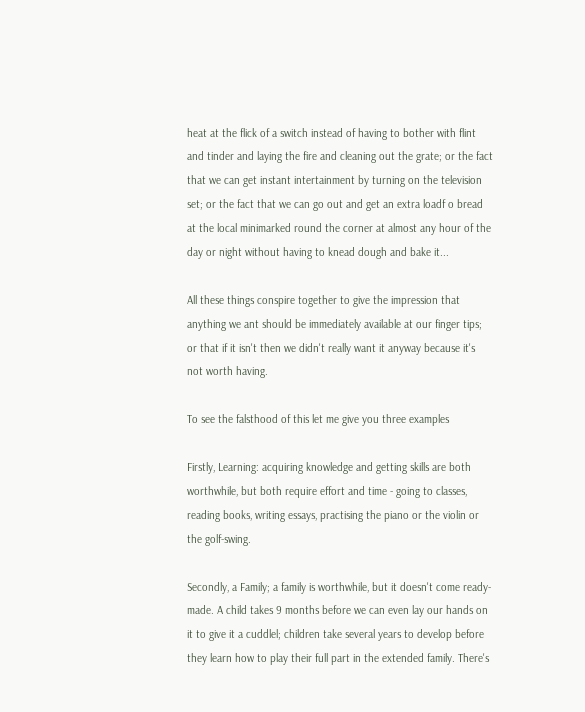heat at the flick of a switch instead of having to bother with flint and tinder and laying the fire and cleaning out the grate; or the fact that we can get instant intertainment by turning on the television set; or the fact that we can go out and get an extra loadf o bread at the local minimarked round the corner at almost any hour of the day or night without having to knead dough and bake it...

All these things conspire together to give the impression that anything we ant should be immediately available at our finger tips; or that if it isn't then we didn't really want it anyway because it's not worth having.

To see the falsthood of this let me give you three examples

Firstly, Learning: acquiring knowledge and getting skills are both worthwhile, but both require effort and time - going to classes, reading books, writing essays, practising the piano or the violin or the golf-swing.

Secondly, a Family; a family is worthwhile, but it doesn't come ready-made. A child takes 9 months before we can even lay our hands on it to give it a cuddlel; children take several years to develop before they learn how to play their full part in the extended family. There's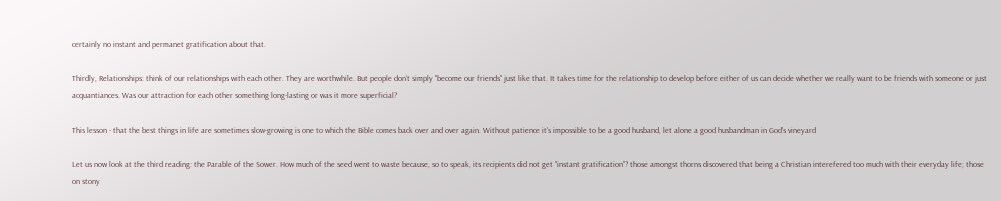certainly no instant and permanet gratification about that.

Thirdly, Relationships: think of our relationships with each other. They are worthwhile. But people don't simply "become our friends" just like that. It takes time for the relationship to develop before either of us can decide whether we really want to be friends with someone or just acquantiances. Was our attraction for each other something long-lasting or was it more superficial?

This lesson - that the best things in life are sometimes slow-growing is one to which the Bible comes back over and over again. Without patience it's impossible to be a good husband, let alone a good husbandman in God's vineyard

Let us now look at the third reading: the Parable of the Sower. How much of the seed went to waste because, so to speak, its recipients did not get "instant gratification"? those amongst thorns discovered that being a Christian interefered too much with their everyday life; those on stony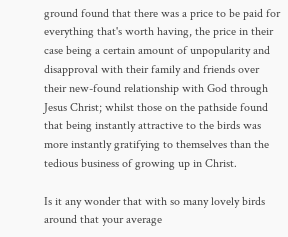ground found that there was a price to be paid for everything that's worth having, the price in their case being a certain amount of unpopularity and disapproval with their family and friends over their new-found relationship with God through Jesus Christ; whilst those on the pathside found that being instantly attractive to the birds was more instantly gratifying to themselves than the tedious business of growing up in Christ.

Is it any wonder that with so many lovely birds around that your average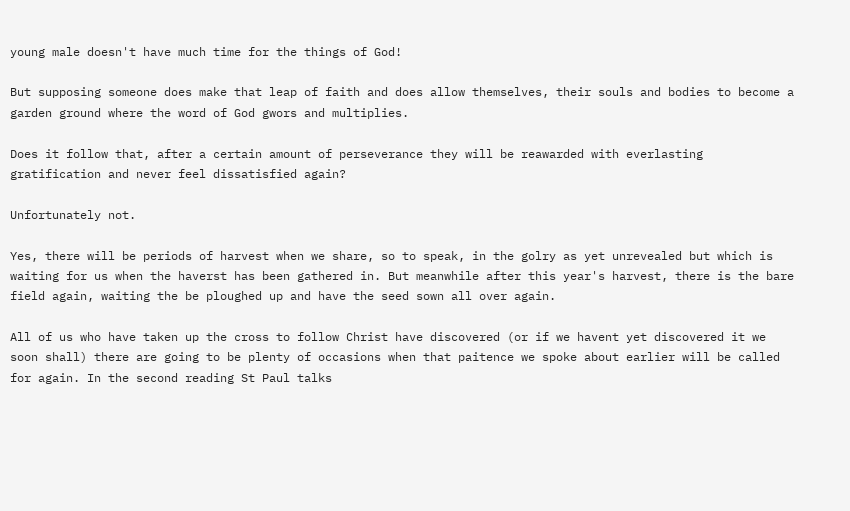young male doesn't have much time for the things of God!

But supposing someone does make that leap of faith and does allow themselves, their souls and bodies to become a garden ground where the word of God gwors and multiplies.

Does it follow that, after a certain amount of perseverance they will be reawarded with everlasting gratification and never feel dissatisfied again?

Unfortunately not.

Yes, there will be periods of harvest when we share, so to speak, in the golry as yet unrevealed but which is waiting for us when the haverst has been gathered in. But meanwhile after this year's harvest, there is the bare field again, waiting the be ploughed up and have the seed sown all over again.

All of us who have taken up the cross to follow Christ have discovered (or if we havent yet discovered it we soon shall) there are going to be plenty of occasions when that paitence we spoke about earlier will be called for again. In the second reading St Paul talks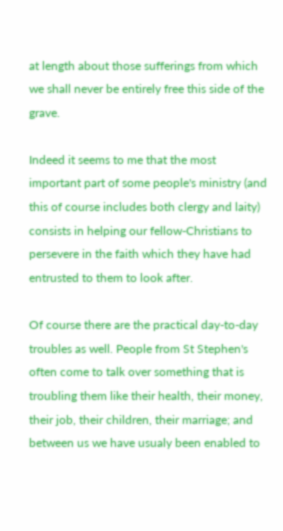at length about those sufferings from which we shall never be entirely free this side of the grave.

Indeed it seems to me that the most important part of some people's ministry (and this of course includes both clergy and laity) consists in helping our fellow-Christians to persevere in the faith which they have had entrusted to them to look after.

Of course there are the practical day-to-day troubles as well. People from St Stephen's often come to talk over something that is troubling them like their health, their money, their job, their children, their marriage; and between us we have usualy been enabled to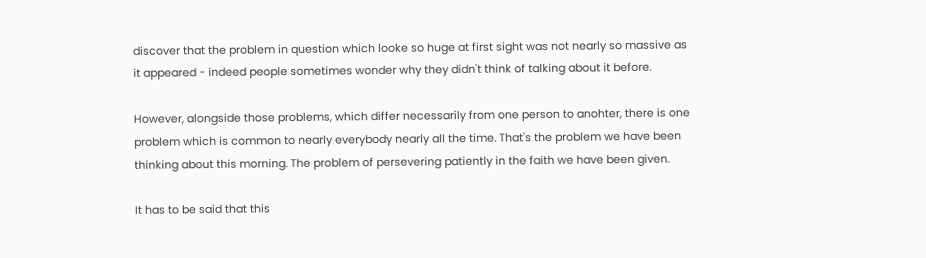discover that the problem in question which looke so huge at first sight was not nearly so massive as it appeared - indeed people sometimes wonder why they didn't think of talking about it before.

However, alongside those problems, which differ necessarily from one person to anohter, there is one problem which is common to nearly everybody nearly all the time. That's the problem we have been thinking about this morning. The problem of persevering patiently in the faith we have been given.

It has to be said that this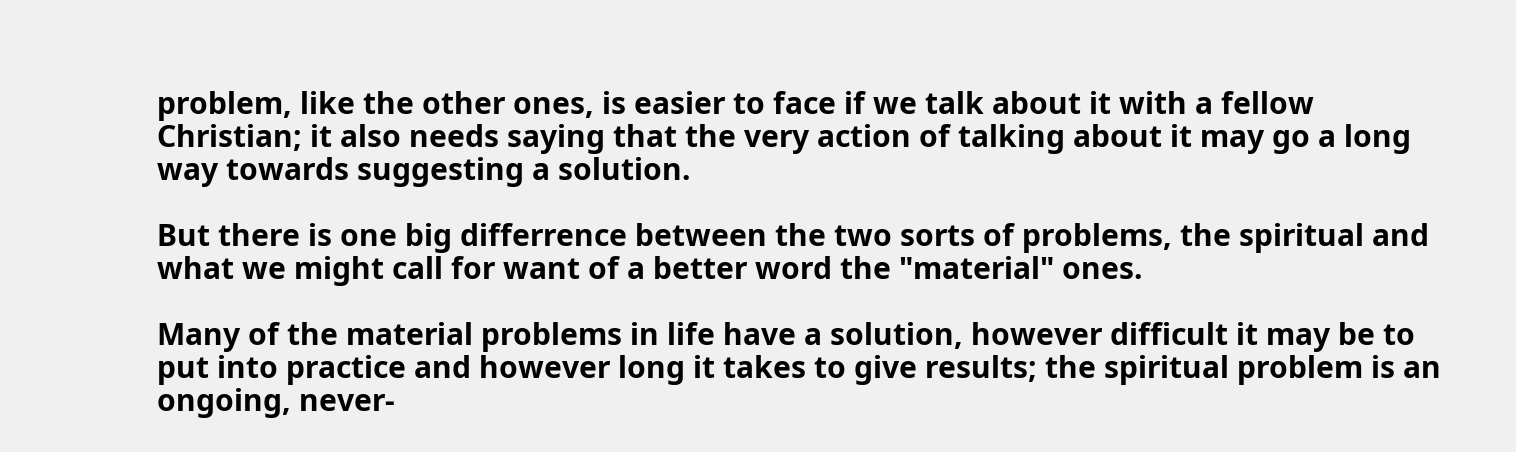problem, like the other ones, is easier to face if we talk about it with a fellow Christian; it also needs saying that the very action of talking about it may go a long way towards suggesting a solution.

But there is one big differrence between the two sorts of problems, the spiritual and what we might call for want of a better word the "material" ones.

Many of the material problems in life have a solution, however difficult it may be to put into practice and however long it takes to give results; the spiritual problem is an ongoing, never-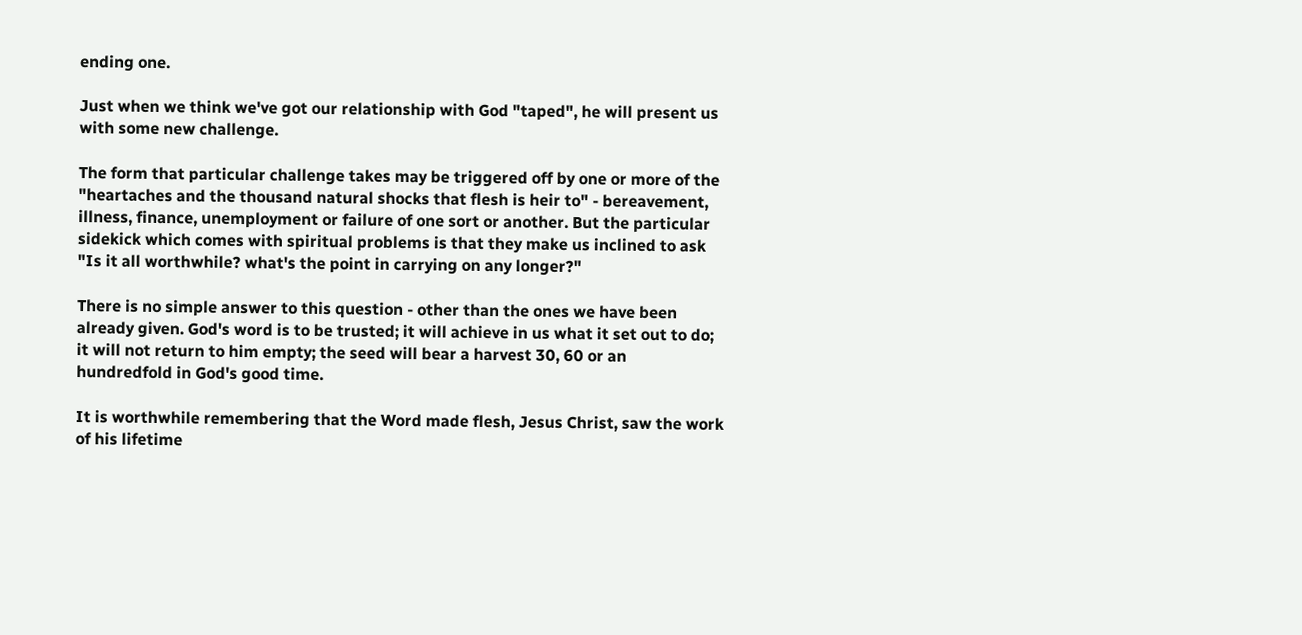ending one.

Just when we think we've got our relationship with God "taped", he will present us with some new challenge.

The form that particular challenge takes may be triggered off by one or more of the "heartaches and the thousand natural shocks that flesh is heir to" - bereavement, illness, finance, unemployment or failure of one sort or another. But the particular sidekick which comes with spiritual problems is that they make us inclined to ask "Is it all worthwhile? what's the point in carrying on any longer?"

There is no simple answer to this question - other than the ones we have been already given. God's word is to be trusted; it will achieve in us what it set out to do; it will not return to him empty; the seed will bear a harvest 30, 60 or an hundredfold in God's good time.

It is worthwhile remembering that the Word made flesh, Jesus Christ, saw the work of his lifetime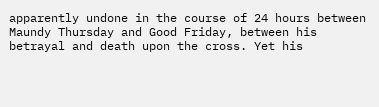apparently undone in the course of 24 hours between Maundy Thursday and Good Friday, between his betrayal and death upon the cross. Yet his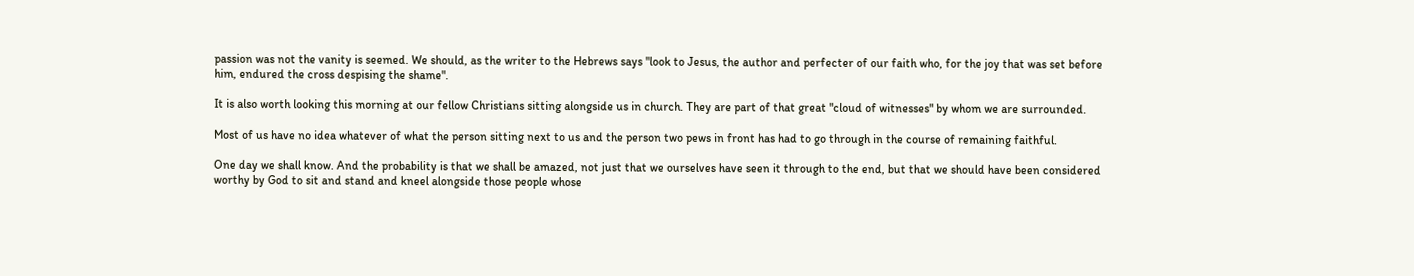passion was not the vanity is seemed. We should, as the writer to the Hebrews says "look to Jesus, the author and perfecter of our faith who, for the joy that was set before him, endured the cross despising the shame".

It is also worth looking this morning at our fellow Christians sitting alongside us in church. They are part of that great "cloud of witnesses" by whom we are surrounded.

Most of us have no idea whatever of what the person sitting next to us and the person two pews in front has had to go through in the course of remaining faithful.

One day we shall know. And the probability is that we shall be amazed, not just that we ourselves have seen it through to the end, but that we should have been considered worthy by God to sit and stand and kneel alongside those people whose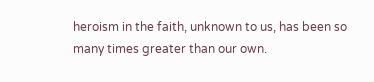heroism in the faith, unknown to us, has been so many times greater than our own.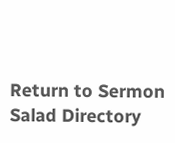Return to Sermon Salad Directory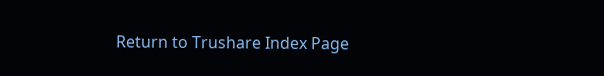Return to Trushare Index Page